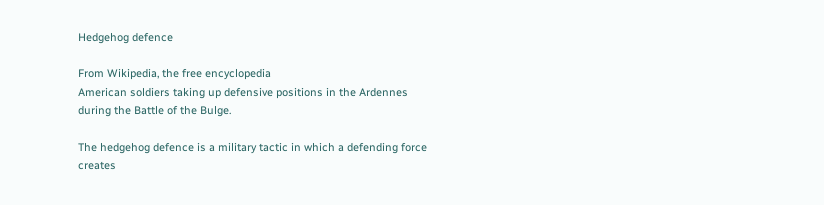Hedgehog defence

From Wikipedia, the free encyclopedia
American soldiers taking up defensive positions in the Ardennes during the Battle of the Bulge.

The hedgehog defence is a military tactic in which a defending force creates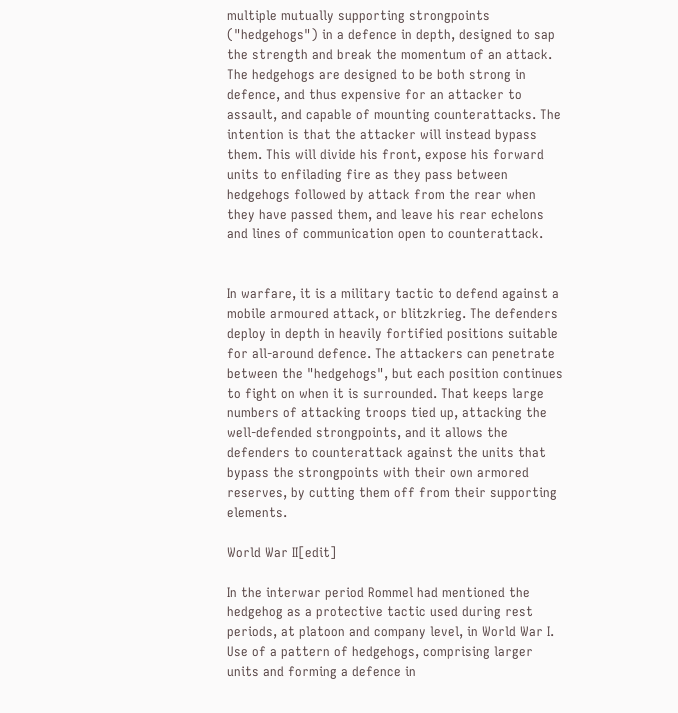multiple mutually supporting strongpoints ("hedgehogs") in a defence in depth, designed to sap the strength and break the momentum of an attack. The hedgehogs are designed to be both strong in defence, and thus expensive for an attacker to assault, and capable of mounting counterattacks. The intention is that the attacker will instead bypass them. This will divide his front, expose his forward units to enfilading fire as they pass between hedgehogs followed by attack from the rear when they have passed them, and leave his rear echelons and lines of communication open to counterattack.


In warfare, it is a military tactic to defend against a mobile armoured attack, or blitzkrieg. The defenders deploy in depth in heavily fortified positions suitable for all-around defence. The attackers can penetrate between the "hedgehogs", but each position continues to fight on when it is surrounded. That keeps large numbers of attacking troops tied up, attacking the well-defended strongpoints, and it allows the defenders to counterattack against the units that bypass the strongpoints with their own armored reserves, by cutting them off from their supporting elements.

World War II[edit]

In the interwar period Rommel had mentioned the hedgehog as a protective tactic used during rest periods, at platoon and company level, in World War I. Use of a pattern of hedgehogs, comprising larger units and forming a defence in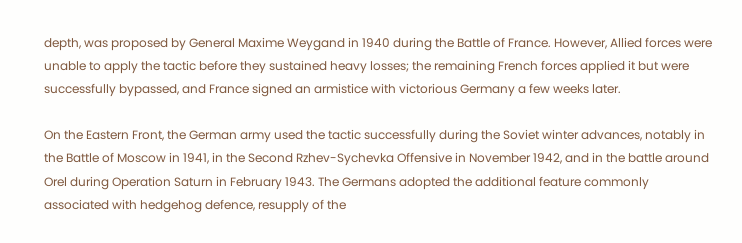depth, was proposed by General Maxime Weygand in 1940 during the Battle of France. However, Allied forces were unable to apply the tactic before they sustained heavy losses; the remaining French forces applied it but were successfully bypassed, and France signed an armistice with victorious Germany a few weeks later.

On the Eastern Front, the German army used the tactic successfully during the Soviet winter advances, notably in the Battle of Moscow in 1941, in the Second Rzhev-Sychevka Offensive in November 1942, and in the battle around Orel during Operation Saturn in February 1943. The Germans adopted the additional feature commonly associated with hedgehog defence, resupply of the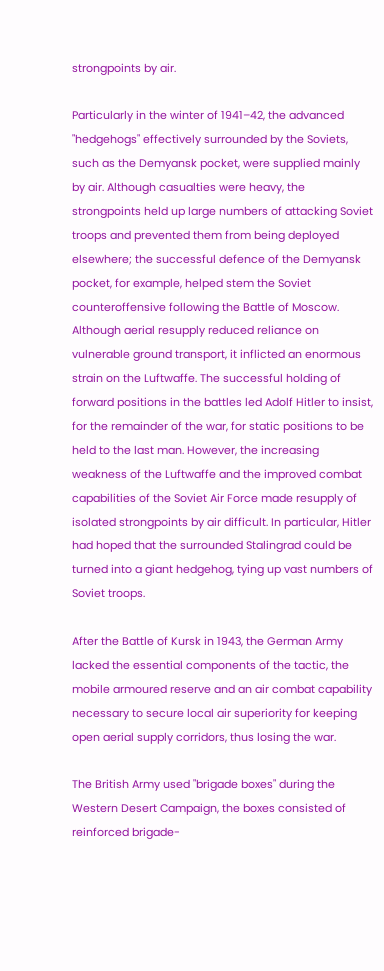strongpoints by air.

Particularly in the winter of 1941–42, the advanced "hedgehogs" effectively surrounded by the Soviets, such as the Demyansk pocket, were supplied mainly by air. Although casualties were heavy, the strongpoints held up large numbers of attacking Soviet troops and prevented them from being deployed elsewhere; the successful defence of the Demyansk pocket, for example, helped stem the Soviet counteroffensive following the Battle of Moscow. Although aerial resupply reduced reliance on vulnerable ground transport, it inflicted an enormous strain on the Luftwaffe. The successful holding of forward positions in the battles led Adolf Hitler to insist, for the remainder of the war, for static positions to be held to the last man. However, the increasing weakness of the Luftwaffe and the improved combat capabilities of the Soviet Air Force made resupply of isolated strongpoints by air difficult. In particular, Hitler had hoped that the surrounded Stalingrad could be turned into a giant hedgehog, tying up vast numbers of Soviet troops.

After the Battle of Kursk in 1943, the German Army lacked the essential components of the tactic, the mobile armoured reserve and an air combat capability necessary to secure local air superiority for keeping open aerial supply corridors, thus losing the war.

The British Army used "brigade boxes" during the Western Desert Campaign, the boxes consisted of reinforced brigade-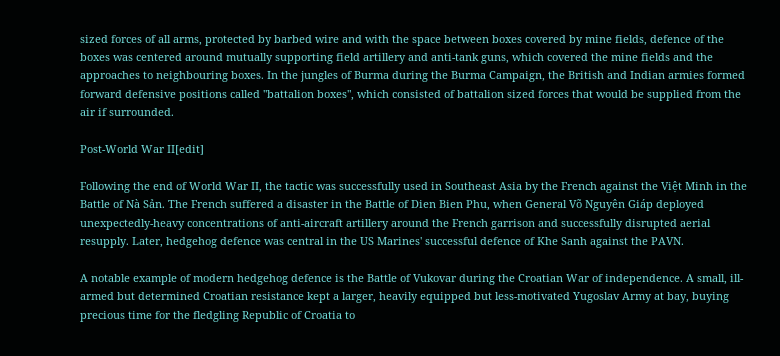sized forces of all arms, protected by barbed wire and with the space between boxes covered by mine fields, defence of the boxes was centered around mutually supporting field artillery and anti-tank guns, which covered the mine fields and the approaches to neighbouring boxes. In the jungles of Burma during the Burma Campaign, the British and Indian armies formed forward defensive positions called "battalion boxes", which consisted of battalion sized forces that would be supplied from the air if surrounded.

Post-World War II[edit]

Following the end of World War II, the tactic was successfully used in Southeast Asia by the French against the Việt Minh in the Battle of Nà Sản. The French suffered a disaster in the Battle of Dien Bien Phu, when General Võ Nguyên Giáp deployed unexpectedly-heavy concentrations of anti-aircraft artillery around the French garrison and successfully disrupted aerial resupply. Later, hedgehog defence was central in the US Marines' successful defence of Khe Sanh against the PAVN.

A notable example of modern hedgehog defence is the Battle of Vukovar during the Croatian War of independence. A small, ill-armed but determined Croatian resistance kept a larger, heavily equipped but less-motivated Yugoslav Army at bay, buying precious time for the fledgling Republic of Croatia to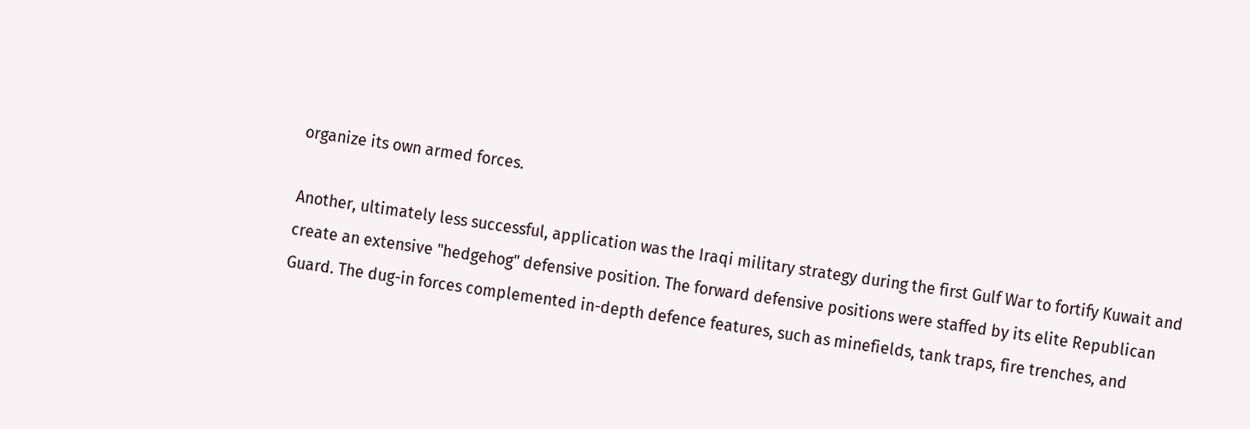organize its own armed forces.

Another, ultimately less successful, application was the Iraqi military strategy during the first Gulf War to fortify Kuwait and create an extensive "hedgehog" defensive position. The forward defensive positions were staffed by its elite Republican Guard. The dug-in forces complemented in-depth defence features, such as minefields, tank traps, fire trenches, and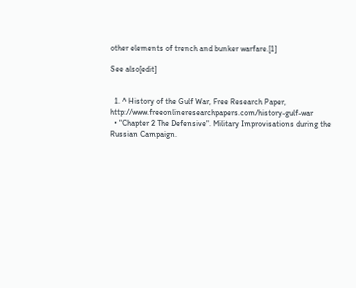other elements of trench and bunker warfare.[1]

See also[edit]


  1. ^ History of the Gulf War, Free Research Paper, http://www.freeonlineresearchpapers.com/history-gulf-war
  • "Chapter 2 The Defensive". Military Improvisations during the Russian Campaign.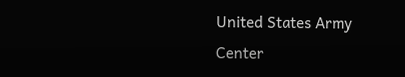United States Army Center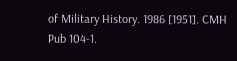of Military History. 1986 [1951]. CMH Pub 104-1.